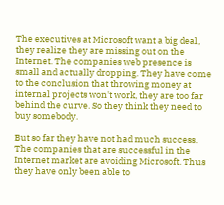The executives at Microsoft want a big deal, they realize they are missing out on the Internet. The companies web presence is small and actually dropping. They have come to the conclusion that throwing money at internal projects won't work, they are too far behind the curve. So they think they need to buy somebody.

But so far they have not had much success. The companies that are successful in the Internet market are avoiding Microsoft. Thus they have only been able to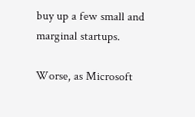buy up a few small and marginal startups.

Worse, as Microsoft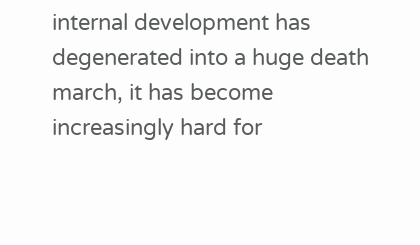internal development has degenerated into a huge death march, it has become increasingly hard for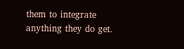them to integrate anything they do get.